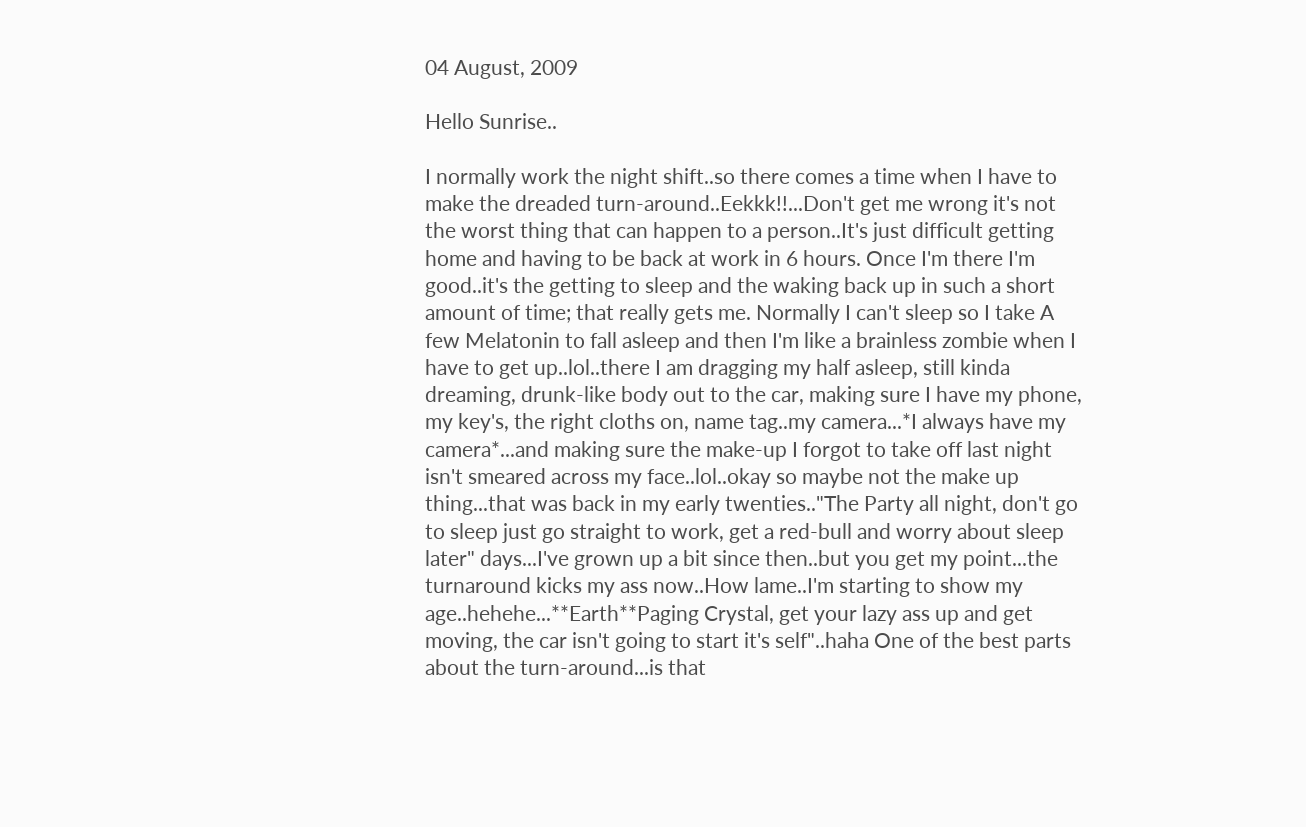04 August, 2009

Hello Sunrise..

I normally work the night shift..so there comes a time when I have to make the dreaded turn-around..Eekkk!!...Don't get me wrong it's not the worst thing that can happen to a person..It's just difficult getting home and having to be back at work in 6 hours. Once I'm there I'm good..it's the getting to sleep and the waking back up in such a short amount of time; that really gets me. Normally I can't sleep so I take A few Melatonin to fall asleep and then I'm like a brainless zombie when I have to get up..lol..there I am dragging my half asleep, still kinda dreaming, drunk-like body out to the car, making sure I have my phone, my key's, the right cloths on, name tag..my camera...*I always have my camera*...and making sure the make-up I forgot to take off last night isn't smeared across my face..lol..okay so maybe not the make up thing...that was back in my early twenties.."The Party all night, don't go to sleep just go straight to work, get a red-bull and worry about sleep later" days...I've grown up a bit since then..but you get my point...the turnaround kicks my ass now..How lame..I'm starting to show my age..hehehe...**Earth**Paging Crystal, get your lazy ass up and get moving, the car isn't going to start it's self"..haha One of the best parts about the turn-around...is that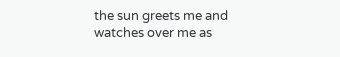the sun greets me and watches over me as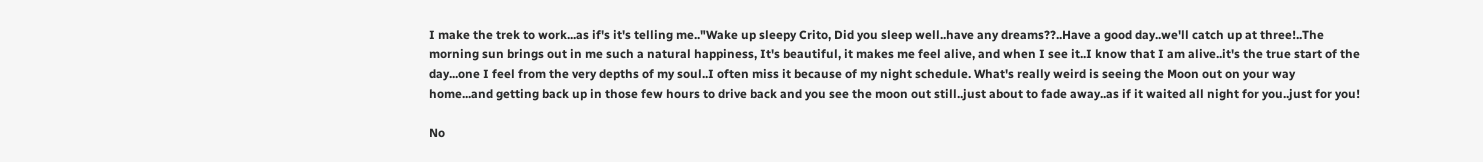I make the trek to work...as if's it's telling me.."Wake up sleepy Crito, Did you sleep well..have any dreams??..Have a good day..we'll catch up at three!..The morning sun brings out in me such a natural happiness, It's beautiful, it makes me feel alive, and when I see it..I know that I am alive..it's the true start of the day...one I feel from the very depths of my soul..I often miss it because of my night schedule. What's really weird is seeing the Moon out on your way home...and getting back up in those few hours to drive back and you see the moon out still..just about to fade away..as if it waited all night for you..just for you!

No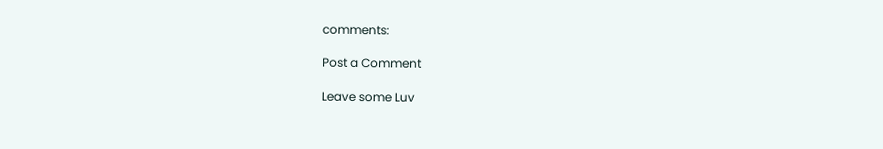comments:

Post a Comment

Leave some Luv